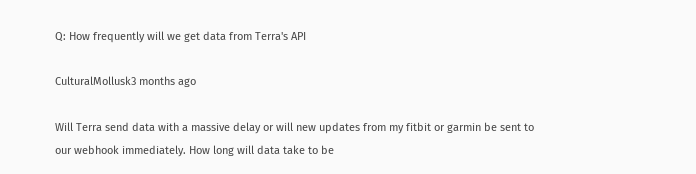Q: How frequently will we get data from Terra's API

CulturalMollusk3 months ago

Will Terra send data with a massive delay or will new updates from my fitbit or garmin be sent to our webhook immediately. How long will data take to be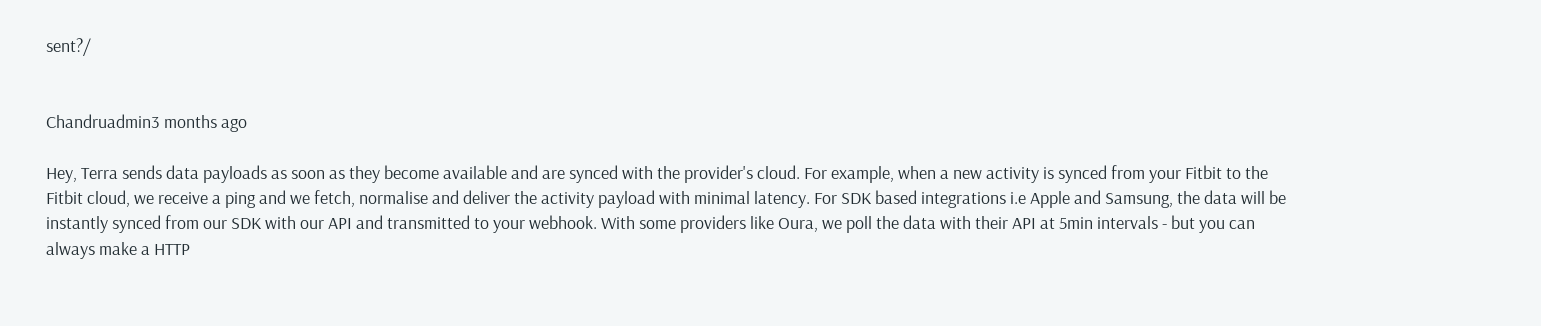sent?/


Chandruadmin3 months ago

Hey, Terra sends data payloads as soon as they become available and are synced with the provider's cloud. For example, when a new activity is synced from your Fitbit to the Fitbit cloud, we receive a ping and we fetch, normalise and deliver the activity payload with minimal latency. For SDK based integrations i.e Apple and Samsung, the data will be instantly synced from our SDK with our API and transmitted to your webhook. With some providers like Oura, we poll the data with their API at 5min intervals - but you can always make a HTTP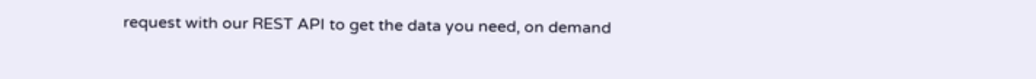request with our REST API to get the data you need, on demand